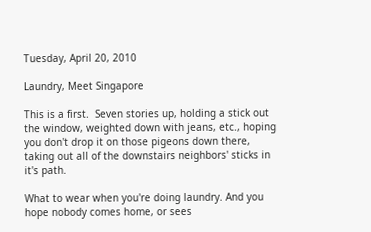Tuesday, April 20, 2010

Laundry, Meet Singapore

This is a first.  Seven stories up, holding a stick out the window, weighted down with jeans, etc., hoping you don't drop it on those pigeons down there, taking out all of the downstairs neighbors' sticks in it's path.

What to wear when you're doing laundry. And you hope nobody comes home, or sees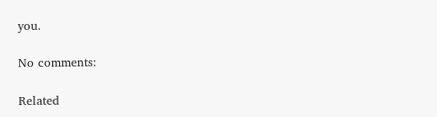you.

No comments:

Related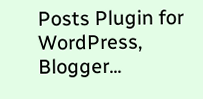Posts Plugin for WordPress, Blogger...